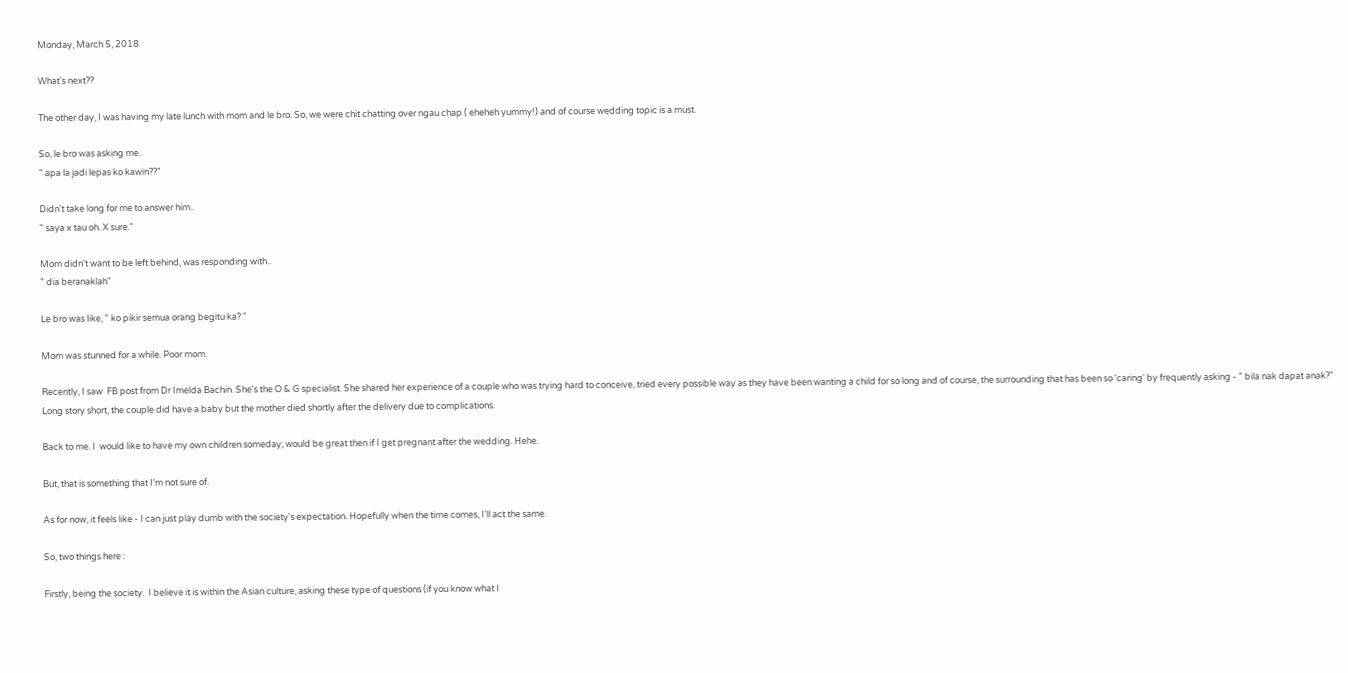Monday, March 5, 2018

What's next??

The other day, I was having my late lunch with mom and le bro. So, we were chit chatting over ngau chap ( eheheh yummy!) and of course wedding topic is a must.

So, le bro was asking me..
" apa la jadi lepas ko kawin??"

Didn't take long for me to answer him..
" saya x tau oh. X sure."

Mom didn't want to be left behind, was responding with..
" dia beranaklah"

Le bro was like, " ko pikir semua orang begitu ka? "

Mom was stunned for a while. Poor mom.

Recently, I saw  FB post from Dr Imelda Bachin. She's the O & G specialist. She shared her experience of a couple who was trying hard to conceive, tried every possible way as they have been wanting a child for so long and of course, the surrounding that has been so 'caring' by frequently asking - " bila nak dapat anak?"
Long story short, the couple did have a baby but the mother died shortly after the delivery due to complications.

Back to me. I  would like to have my own children someday; would be great then if I get pregnant after the wedding. Hehe.

But, that is something that I'm not sure of.

As for now, it feels like - I can just play dumb with the society's expectation. Hopefully when the time comes, I'll act the same.

So, two things here :

Firstly, being the society.  I believe it is within the Asian culture, asking these type of questions (if you know what I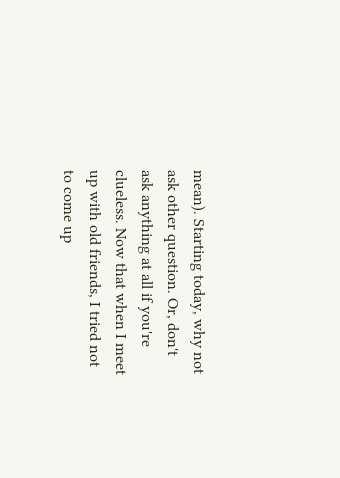mean). Starting today, why not ask other question. Or, don't ask anything at all if you're clueless. Now that when I meet up with old friends, I tried not to come up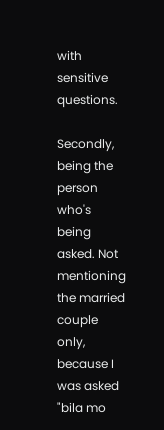with sensitive questions.

Secondly, being the person who's being asked. Not mentioning the married couple only, because I was asked "bila mo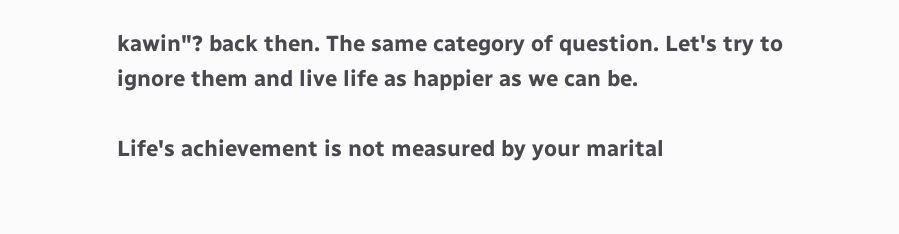kawin"? back then. The same category of question. Let's try to ignore them and live life as happier as we can be.

Life's achievement is not measured by your marital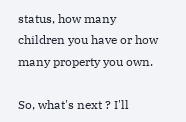status, how many children you have or how many property you own.

So, what's next ? I'll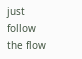just follow the flow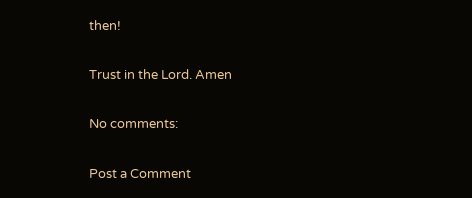then!

Trust in the Lord. Amen

No comments:

Post a Comment